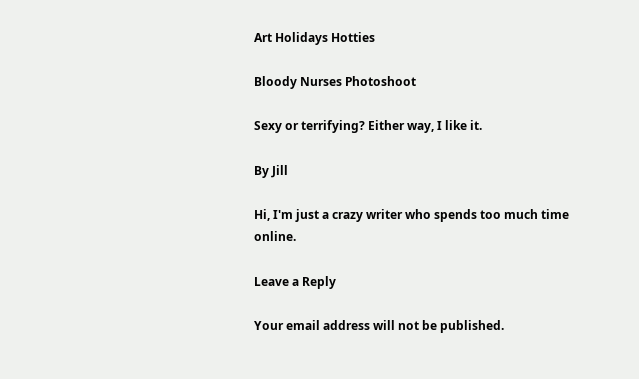Art Holidays Hotties

Bloody Nurses Photoshoot

Sexy or terrifying? Either way, I like it.

By Jill

Hi, I'm just a crazy writer who spends too much time online.

Leave a Reply

Your email address will not be published.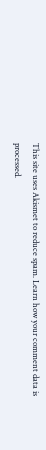This site uses Akismet to reduce spam. Learn how your comment data is processed.